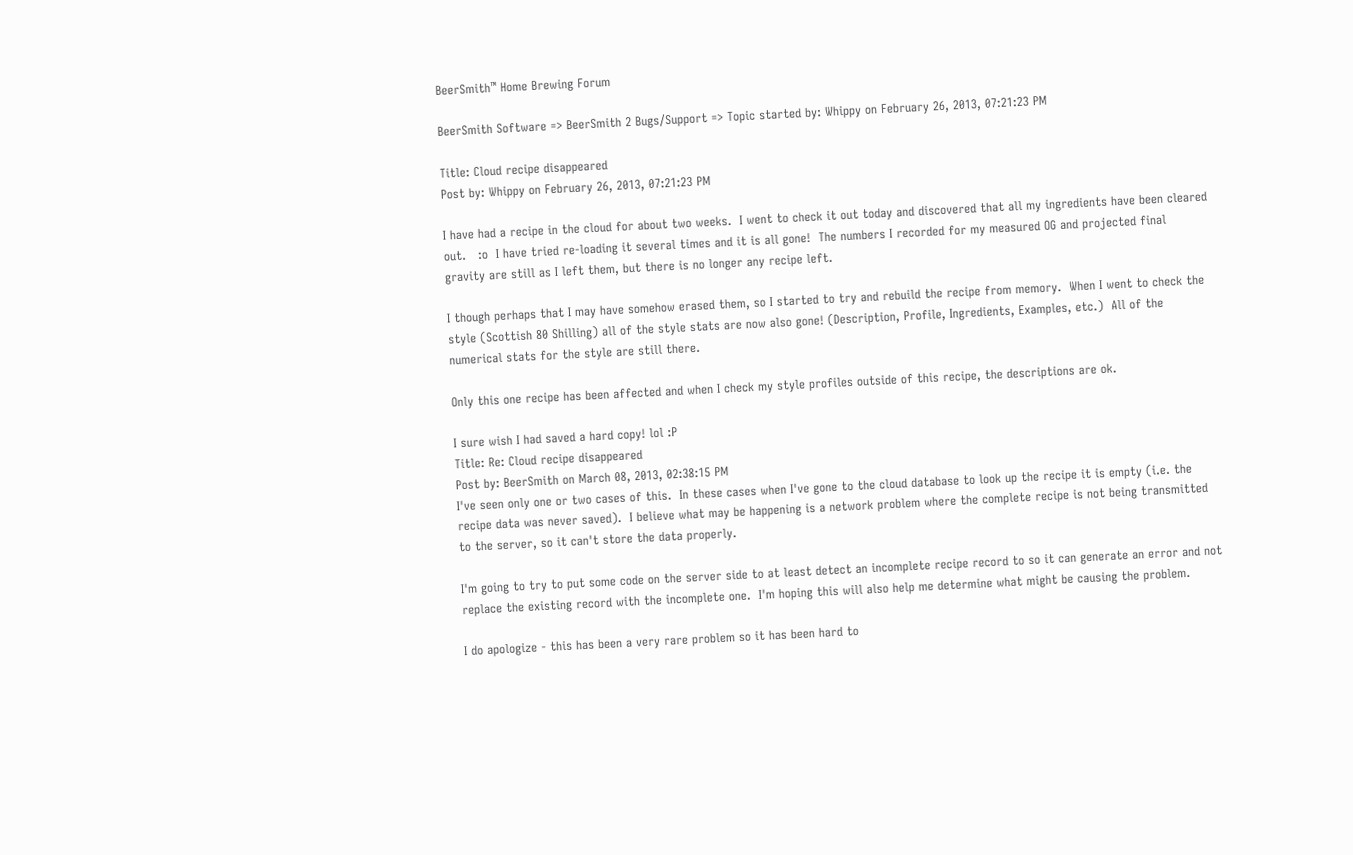BeerSmith™ Home Brewing Forum

BeerSmith Software => BeerSmith 2 Bugs/Support => Topic started by: Whippy on February 26, 2013, 07:21:23 PM

Title: Cloud recipe disappeared
Post by: Whippy on February 26, 2013, 07:21:23 PM

I have had a recipe in the cloud for about two weeks.  I went to check it out today and discovered that all my ingredients have been cleared out.   :o  I have tried re-loading it several times and it is all gone!  The numbers I recorded for my measured OG and projected final gravity are still as I left them, but there is no longer any recipe left.

I though perhaps that I may have somehow erased them, so I started to try and rebuild the recipe from memory.  When I went to check the style (Scottish 80 Shilling) all of the style stats are now also gone! (Description, Profile, Ingredients, Examples, etc.)  All of the numerical stats for the style are still there.

Only this one recipe has been affected and when I check my style profiles outside of this recipe, the descriptions are ok.

I sure wish I had saved a hard copy! lol :P
Title: Re: Cloud recipe disappeared
Post by: BeerSmith on March 08, 2013, 02:38:15 PM
I've seen only one or two cases of this.  In these cases when I've gone to the cloud database to look up the recipe it is empty (i.e. the recipe data was never saved).  I believe what may be happening is a network problem where the complete recipe is not being transmitted to the server, so it can't store the data properly.

I'm going to try to put some code on the server side to at least detect an incomplete recipe record to so it can generate an error and not replace the existing record with the incomplete one.  I'm hoping this will also help me determine what might be causing the problem.

I do apologize - this has been a very rare problem so it has been hard to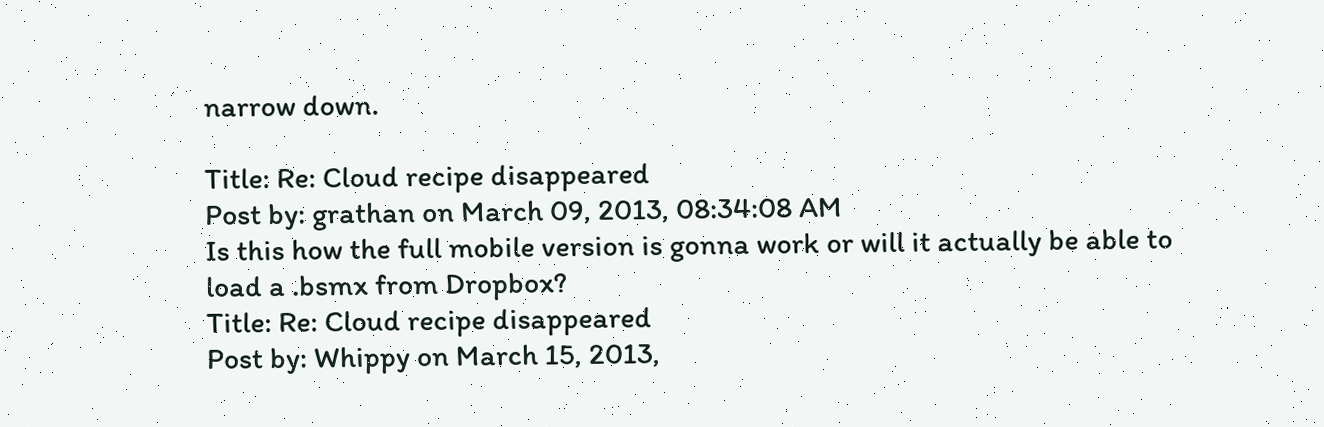narrow down.

Title: Re: Cloud recipe disappeared
Post by: grathan on March 09, 2013, 08:34:08 AM
Is this how the full mobile version is gonna work or will it actually be able to load a .bsmx from Dropbox?
Title: Re: Cloud recipe disappeared
Post by: Whippy on March 15, 2013,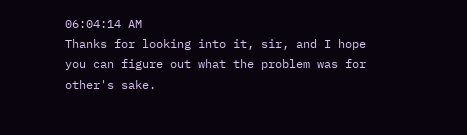06:04:14 AM
Thanks for looking into it, sir, and I hope you can figure out what the problem was for other's sake.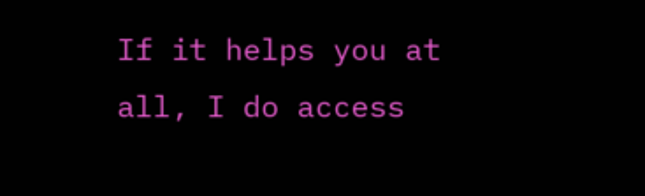If it helps you at all, I do access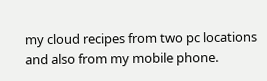my cloud recipes from two pc locations and also from my mobile phone.